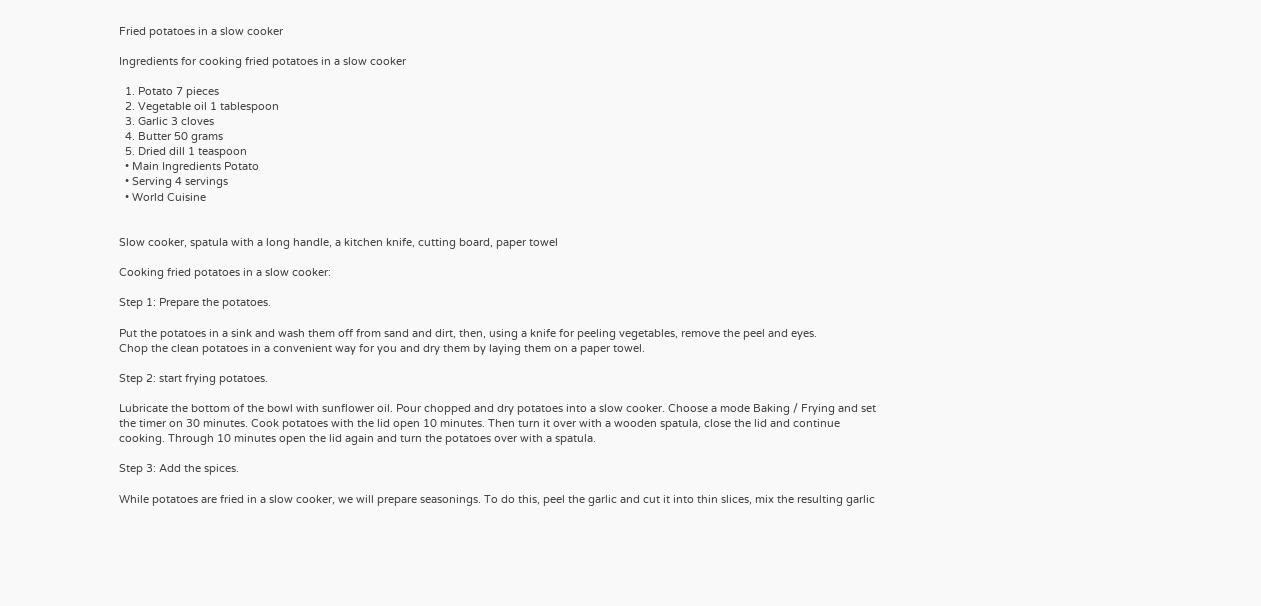Fried potatoes in a slow cooker

Ingredients for cooking fried potatoes in a slow cooker

  1. Potato 7 pieces
  2. Vegetable oil 1 tablespoon
  3. Garlic 3 cloves
  4. Butter 50 grams
  5. Dried dill 1 teaspoon
  • Main Ingredients Potato
  • Serving 4 servings
  • World Cuisine


Slow cooker, spatula with a long handle, a kitchen knife, cutting board, paper towel

Cooking fried potatoes in a slow cooker:

Step 1: Prepare the potatoes.

Put the potatoes in a sink and wash them off from sand and dirt, then, using a knife for peeling vegetables, remove the peel and eyes.
Chop the clean potatoes in a convenient way for you and dry them by laying them on a paper towel.

Step 2: start frying potatoes.

Lubricate the bottom of the bowl with sunflower oil. Pour chopped and dry potatoes into a slow cooker. Choose a mode Baking / Frying and set the timer on 30 minutes. Cook potatoes with the lid open 10 minutes. Then turn it over with a wooden spatula, close the lid and continue cooking. Through 10 minutes open the lid again and turn the potatoes over with a spatula.

Step 3: Add the spices.

While potatoes are fried in a slow cooker, we will prepare seasonings. To do this, peel the garlic and cut it into thin slices, mix the resulting garlic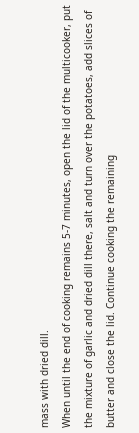mass with dried dill.
When until the end of cooking remains 5-7 minutes, open the lid of the multicooker, put the mixture of garlic and dried dill there, salt and turn over the potatoes, add slices of butter and close the lid. Continue cooking the remaining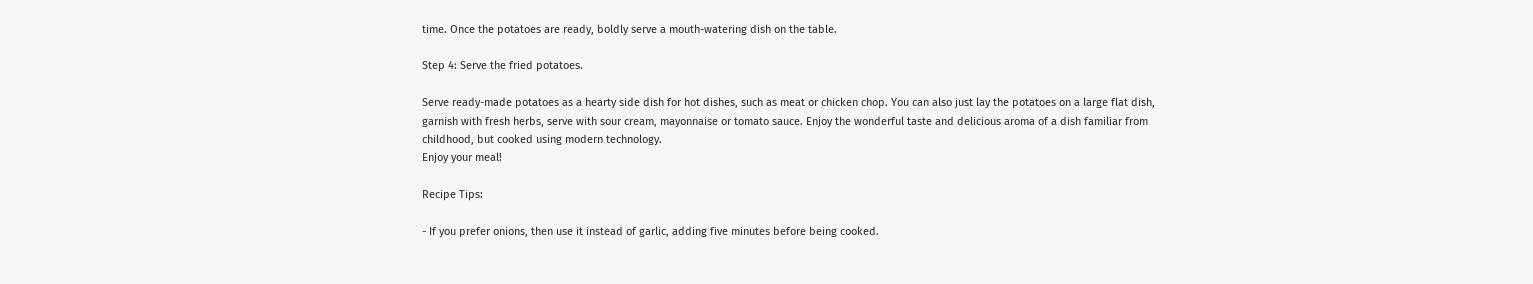time. Once the potatoes are ready, boldly serve a mouth-watering dish on the table.

Step 4: Serve the fried potatoes.

Serve ready-made potatoes as a hearty side dish for hot dishes, such as meat or chicken chop. You can also just lay the potatoes on a large flat dish, garnish with fresh herbs, serve with sour cream, mayonnaise or tomato sauce. Enjoy the wonderful taste and delicious aroma of a dish familiar from childhood, but cooked using modern technology.
Enjoy your meal!

Recipe Tips:

- If you prefer onions, then use it instead of garlic, adding five minutes before being cooked.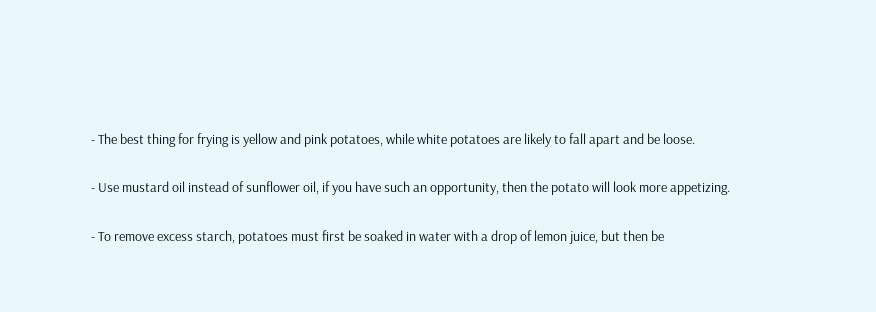- The best thing for frying is yellow and pink potatoes, while white potatoes are likely to fall apart and be loose.

- Use mustard oil instead of sunflower oil, if you have such an opportunity, then the potato will look more appetizing.

- To remove excess starch, potatoes must first be soaked in water with a drop of lemon juice, but then be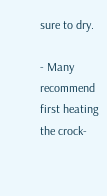sure to dry.

- Many recommend first heating the crock-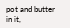pot and butter in it,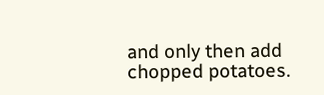and only then add chopped potatoes.